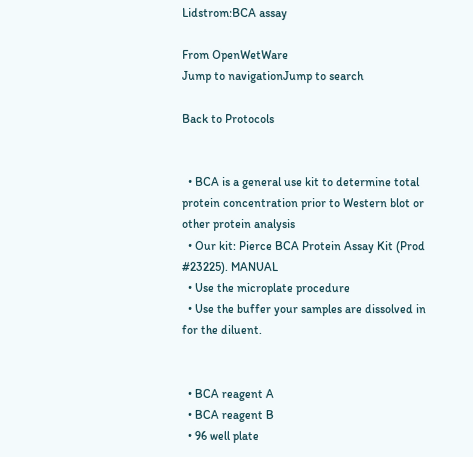Lidstrom:BCA assay

From OpenWetWare
Jump to navigationJump to search

Back to Protocols


  • BCA is a general use kit to determine total protein concentration prior to Western blot or other protein analysis
  • Our kit: Pierce BCA Protein Assay Kit (Prod #23225). MANUAL
  • Use the microplate procedure
  • Use the buffer your samples are dissolved in for the diluent.


  • BCA reagent A
  • BCA reagent B
  • 96 well plate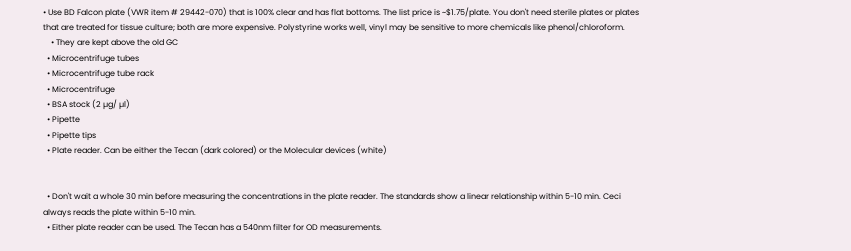• Use BD Falcon plate (VWR item # 29442-070) that is 100% clear and has flat bottoms. The list price is ~$1.75/plate. You don't need sterile plates or plates that are treated for tissue culture; both are more expensive. Polystyrine works well, vinyl may be sensitive to more chemicals like phenol/chloroform.
    • They are kept above the old GC
  • Microcentrifuge tubes
  • Microcentrifuge tube rack
  • Microcentrifuge
  • BSA stock (2 µg/ µl)
  • Pipette
  • Pipette tips
  • Plate reader. Can be either the Tecan (dark colored) or the Molecular devices (white)


  • Don't wait a whole 30 min before measuring the concentrations in the plate reader. The standards show a linear relationship within 5-10 min. Ceci always reads the plate within 5-10 min.
  • Either plate reader can be used. The Tecan has a 540nm filter for OD measurements.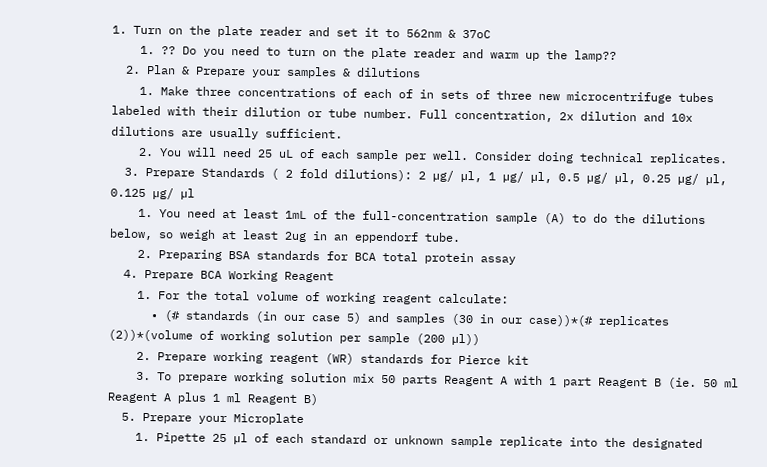1. Turn on the plate reader and set it to 562nm & 37oC
    1. ?? Do you need to turn on the plate reader and warm up the lamp??
  2. Plan & Prepare your samples & dilutions
    1. Make three concentrations of each of in sets of three new microcentrifuge tubes labeled with their dilution or tube number. Full concentration, 2x dilution and 10x dilutions are usually sufficient.
    2. You will need 25 uL of each sample per well. Consider doing technical replicates.
  3. Prepare Standards ( 2 fold dilutions): 2 µg/ µl, 1 µg/ µl, 0.5 µg/ µl, 0.25 µg/ µl, 0.125 µg/ µl
    1. You need at least 1mL of the full-concentration sample (A) to do the dilutions below, so weigh at least 2ug in an eppendorf tube.
    2. Preparing BSA standards for BCA total protein assay
  4. Prepare BCA Working Reagent
    1. For the total volume of working reagent calculate:
      • (# standards (in our case 5) and samples (30 in our case))*(# replicates (2))*(volume of working solution per sample (200 µl))
    2. Prepare working reagent (WR) standards for Pierce kit
    3. To prepare working solution mix 50 parts Reagent A with 1 part Reagent B (ie. 50 ml Reagent A plus 1 ml Reagent B)
  5. Prepare your Microplate
    1. Pipette 25 µl of each standard or unknown sample replicate into the designated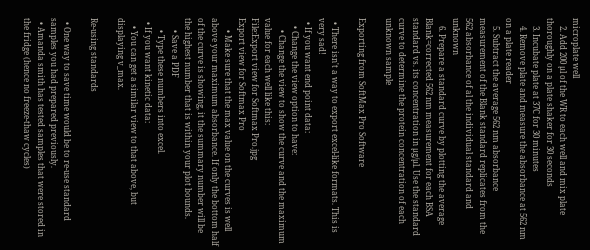microplate well
    2. Add 200 µl of the WR to each well and mix plate thoroughly on a plate shaker for 30 seconds
    3. Incubate plate at 37C for 30 minutes
    4. Remove plate and measure the absorbance at 562 nm on a plate reader
    5. Subtract the average 562 nm absorbance measurement of the Blank standard replicates from the 562 absorbance of al the individual standard and unknown
    6. Prepare a standard curve by plotting the average Blank=corrected 562 nm measurement for each BSA standard vs. its concentration in µg/µl. Use the standard curve to determine the protein concentration of each unknown sample

Exporting from SoftMax Pro Software

  • There isn't a way to export excel-like formats. This is very sad!
  • If you want end point data:
    • Change the view option to have:
      • Change the view to show the curve and the maximum value for each well like this:
File:Export view for Softmax Pro.jpg
Export view for Softmax Pro
      • Make sure that the max value on the curves is well above your maximum absorbance. If only the bottom half of the curve is showing, it the summary number will be the highest number that is within your plot bounds.
      • Save a PDF
      • Type these numbers into excel.
  • If you want kinetic data:
    • You can get a similar view to that above, but displaying v_max.

Re-using standards

  • One way to save time would be to re-use standard samples you had prepared previously.
  • Amanda smith has tested samples that were stored in the fridge (hence no freeze-thaw cycles)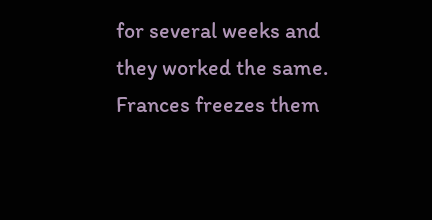for several weeks and they worked the same. Frances freezes them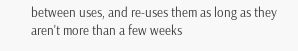between uses, and re-uses them as long as they aren't more than a few weeks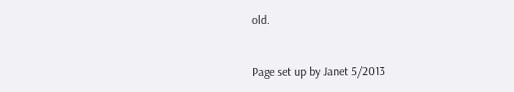old.


Page set up by Janet 5/2013